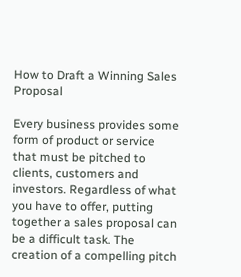How to Draft a Winning Sales Proposal

Every business provides some form of product or service that must be pitched to clients, customers and investors. Regardless of what you have to offer, putting together a sales proposal can be a difficult task. The creation of a compelling pitch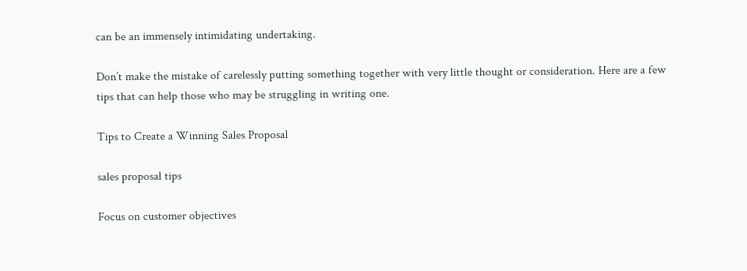can be an immensely intimidating undertaking.

Don’t make the mistake of carelessly putting something together with very little thought or consideration. Here are a few tips that can help those who may be struggling in writing one.

Tips to Create a Winning Sales Proposal

sales proposal tips

Focus on customer objectives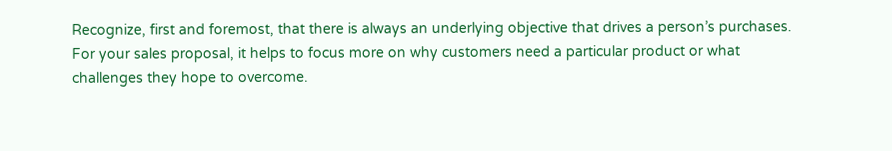Recognize, first and foremost, that there is always an underlying objective that drives a person’s purchases. For your sales proposal, it helps to focus more on why customers need a particular product or what challenges they hope to overcome.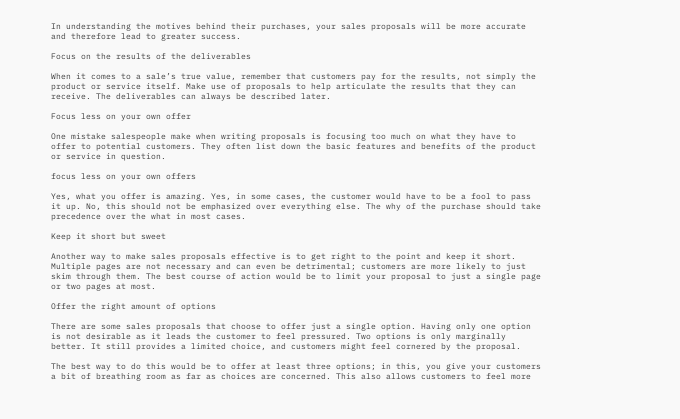In understanding the motives behind their purchases, your sales proposals will be more accurate and therefore lead to greater success.

Focus on the results of the deliverables

When it comes to a sale’s true value, remember that customers pay for the results, not simply the product or service itself. Make use of proposals to help articulate the results that they can receive. The deliverables can always be described later.

Focus less on your own offer

One mistake salespeople make when writing proposals is focusing too much on what they have to offer to potential customers. They often list down the basic features and benefits of the product or service in question.

focus less on your own offers

Yes, what you offer is amazing. Yes, in some cases, the customer would have to be a fool to pass it up. No, this should not be emphasized over everything else. The why of the purchase should take precedence over the what in most cases.

Keep it short but sweet

Another way to make sales proposals effective is to get right to the point and keep it short. Multiple pages are not necessary and can even be detrimental; customers are more likely to just skim through them. The best course of action would be to limit your proposal to just a single page or two pages at most.

Offer the right amount of options

There are some sales proposals that choose to offer just a single option. Having only one option is not desirable as it leads the customer to feel pressured. Two options is only marginally better. It still provides a limited choice, and customers might feel cornered by the proposal.

The best way to do this would be to offer at least three options; in this, you give your customers a bit of breathing room as far as choices are concerned. This also allows customers to feel more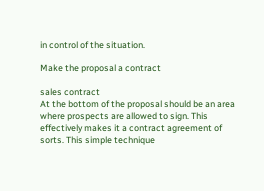in control of the situation.

Make the proposal a contract

sales contract
At the bottom of the proposal should be an area where prospects are allowed to sign. This effectively makes it a contract agreement of sorts. This simple technique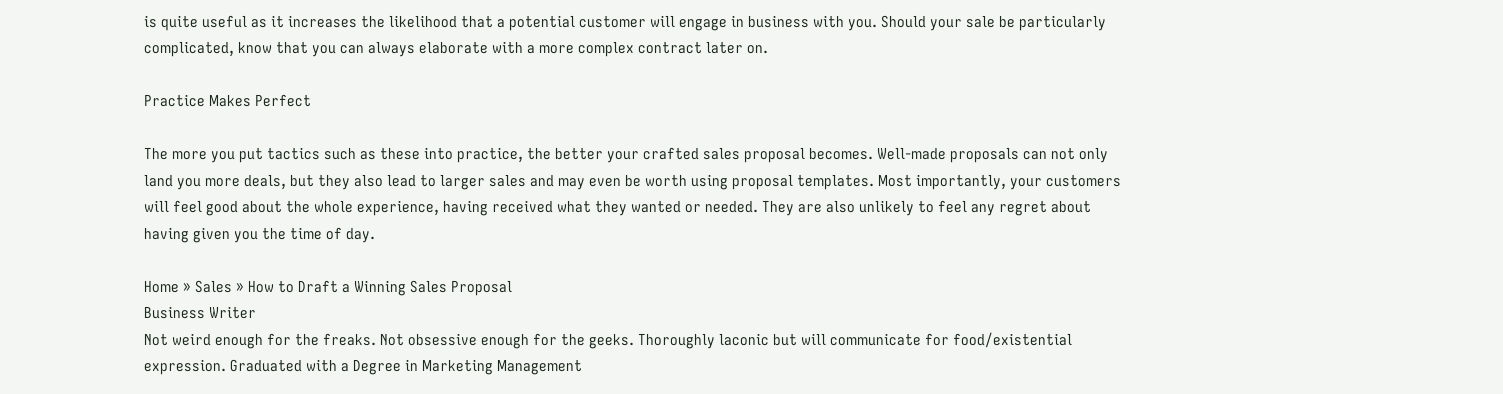is quite useful as it increases the likelihood that a potential customer will engage in business with you. Should your sale be particularly complicated, know that you can always elaborate with a more complex contract later on.

Practice Makes Perfect

The more you put tactics such as these into practice, the better your crafted sales proposal becomes. Well-made proposals can not only land you more deals, but they also lead to larger sales and may even be worth using proposal templates. Most importantly, your customers will feel good about the whole experience, having received what they wanted or needed. They are also unlikely to feel any regret about having given you the time of day.

Home » Sales » How to Draft a Winning Sales Proposal
Business Writer
Not weird enough for the freaks. Not obsessive enough for the geeks. Thoroughly laconic but will communicate for food/existential expression. Graduated with a Degree in Marketing Management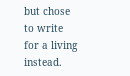but chose to write for a living instead.